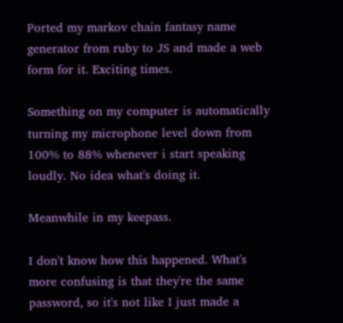Ported my markov chain fantasy name generator from ruby to JS and made a web form for it. Exciting times.

Something on my computer is automatically turning my microphone level down from 100% to 88% whenever i start speaking loudly. No idea what's doing it.

Meanwhile in my keepass.

I don't know how this happened. What's more confusing is that they're the same password, so it's not like I just made a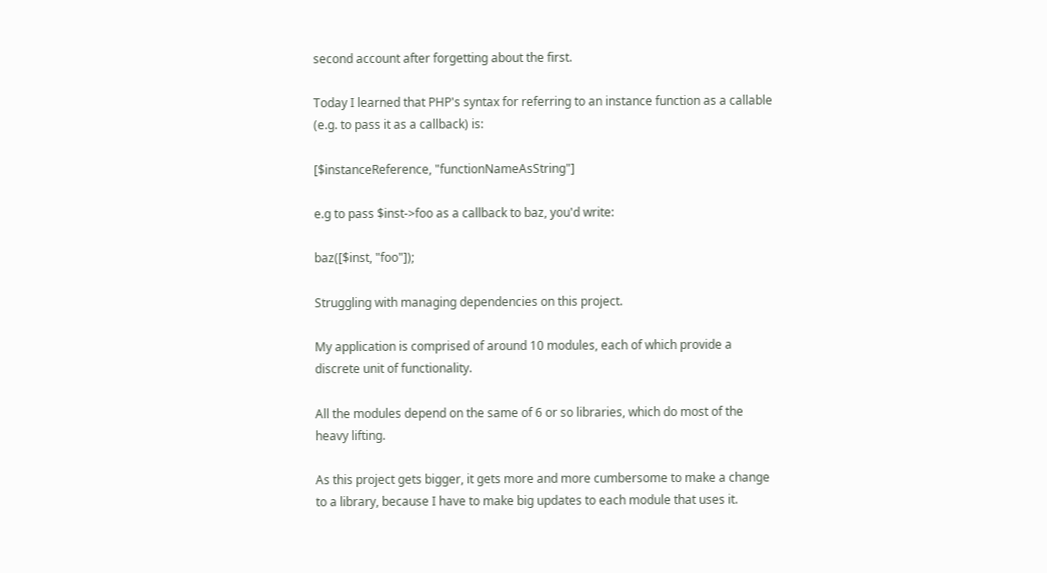second account after forgetting about the first.

Today I learned that PHP's syntax for referring to an instance function as a callable (e.g. to pass it as a callback) is:

[$instanceReference, "functionNameAsString"]

e.g to pass $inst->foo as a callback to baz, you'd write:

baz([$inst, "foo"]);

Struggling with managing dependencies on this project.

My application is comprised of around 10 modules, each of which provide a discrete unit of functionality.

All the modules depend on the same of 6 or so libraries, which do most of the heavy lifting.

As this project gets bigger, it gets more and more cumbersome to make a change to a library, because I have to make big updates to each module that uses it.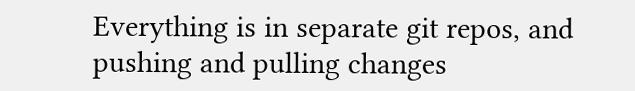Everything is in separate git repos, and pushing and pulling changes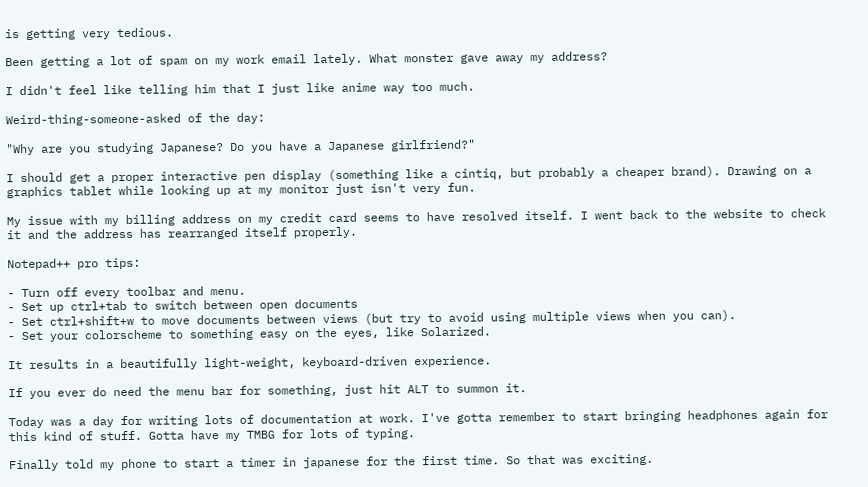is getting very tedious.

Been getting a lot of spam on my work email lately. What monster gave away my address?

I didn't feel like telling him that I just like anime way too much.

Weird-thing-someone-asked of the day:

"Why are you studying Japanese? Do you have a Japanese girlfriend?"

I should get a proper interactive pen display (something like a cintiq, but probably a cheaper brand). Drawing on a graphics tablet while looking up at my monitor just isn't very fun.

My issue with my billing address on my credit card seems to have resolved itself. I went back to the website to check it and the address has rearranged itself properly.

Notepad++ pro tips:

- Turn off every toolbar and menu.
- Set up ctrl+tab to switch between open documents
- Set ctrl+shift+w to move documents between views (but try to avoid using multiple views when you can).
- Set your colorscheme to something easy on the eyes, like Solarized.

It results in a beautifully light-weight, keyboard-driven experience.

If you ever do need the menu bar for something, just hit ALT to summon it.

Today was a day for writing lots of documentation at work. I've gotta remember to start bringing headphones again for this kind of stuff. Gotta have my TMBG for lots of typing.

Finally told my phone to start a timer in japanese for the first time. So that was exciting.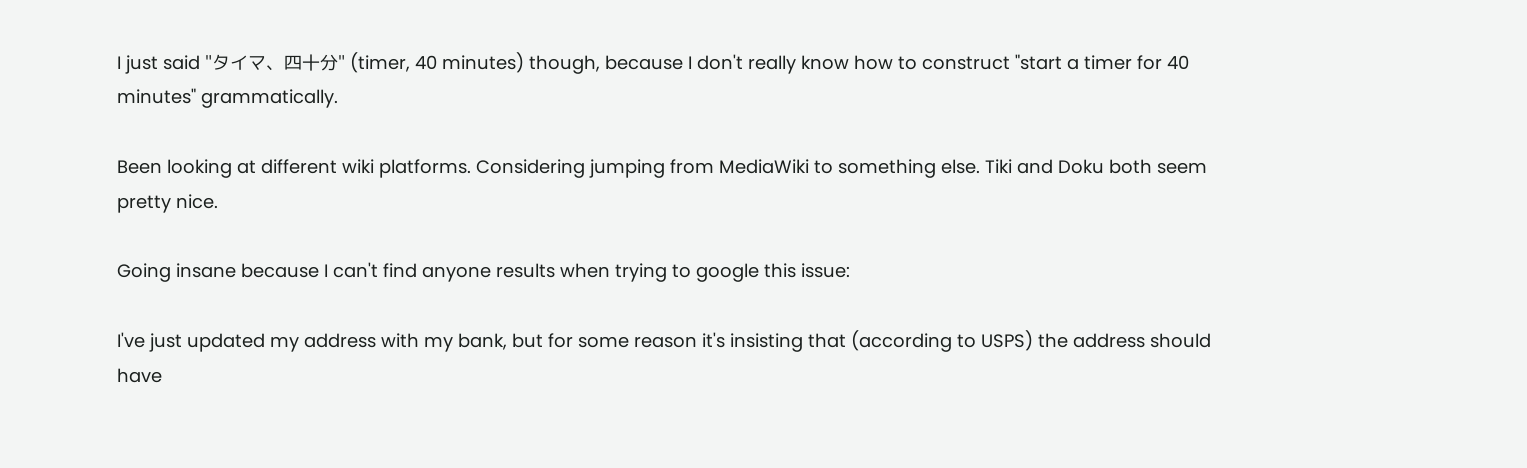I just said "タイマ、四十分" (timer, 40 minutes) though, because I don't really know how to construct "start a timer for 40 minutes" grammatically.

Been looking at different wiki platforms. Considering jumping from MediaWiki to something else. Tiki and Doku both seem pretty nice.

Going insane because I can't find anyone results when trying to google this issue:

I've just updated my address with my bank, but for some reason it's insisting that (according to USPS) the address should have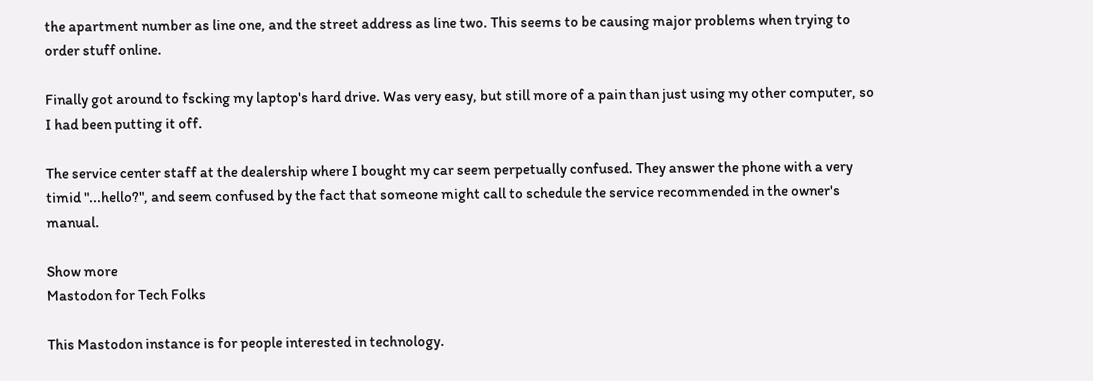the apartment number as line one, and the street address as line two. This seems to be causing major problems when trying to order stuff online.

Finally got around to fscking my laptop's hard drive. Was very easy, but still more of a pain than just using my other computer, so I had been putting it off.

The service center staff at the dealership where I bought my car seem perpetually confused. They answer the phone with a very timid "...hello?", and seem confused by the fact that someone might call to schedule the service recommended in the owner's manual.

Show more
Mastodon for Tech Folks

This Mastodon instance is for people interested in technology.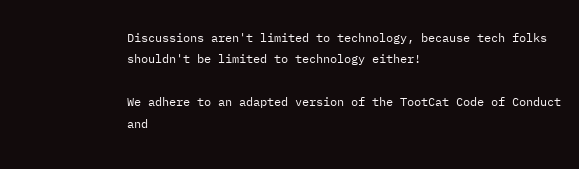Discussions aren't limited to technology, because tech folks shouldn't be limited to technology either!

We adhere to an adapted version of the TootCat Code of Conduct and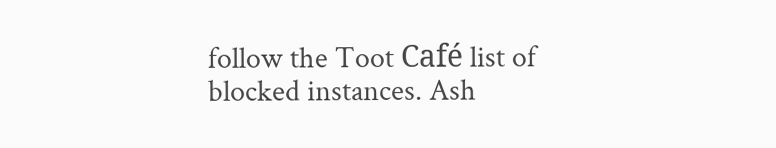follow the Toot Café list of blocked instances. Ash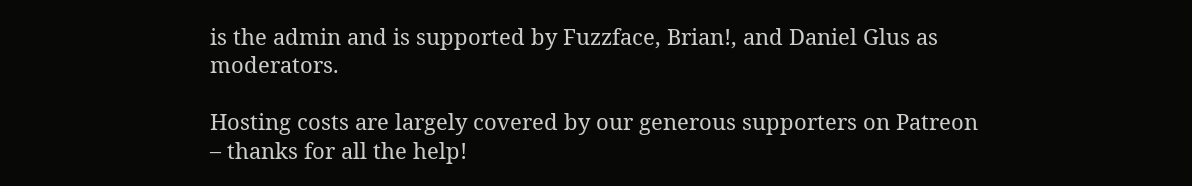is the admin and is supported by Fuzzface, Brian!, and Daniel Glus as moderators.

Hosting costs are largely covered by our generous supporters on Patreon – thanks for all the help!